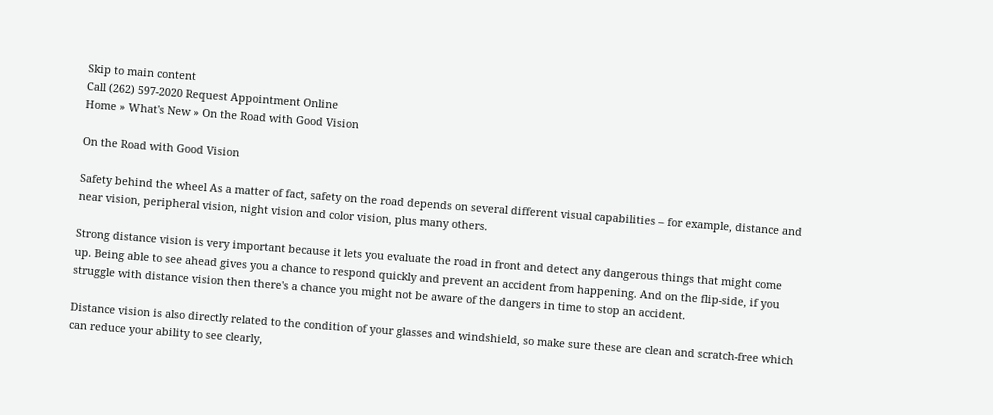Skip to main content
Call (262) 597-2020 Request Appointment Online
Home » What's New » On the Road with Good Vision

On the Road with Good Vision

Safety behind the wheel As a matter of fact, safety on the road depends on several different visual capabilities – for example, distance and near vision, peripheral vision, night vision and color vision, plus many others.

Strong distance vision is very important because it lets you evaluate the road in front and detect any dangerous things that might come up. Being able to see ahead gives you a chance to respond quickly and prevent an accident from happening. And on the flip-side, if you struggle with distance vision then there's a chance you might not be aware of the dangers in time to stop an accident.

Distance vision is also directly related to the condition of your glasses and windshield, so make sure these are clean and scratch-free which can reduce your ability to see clearly,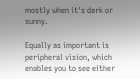mostly when it's dark or sunny.

Equally as important is peripheral vision, which enables you to see either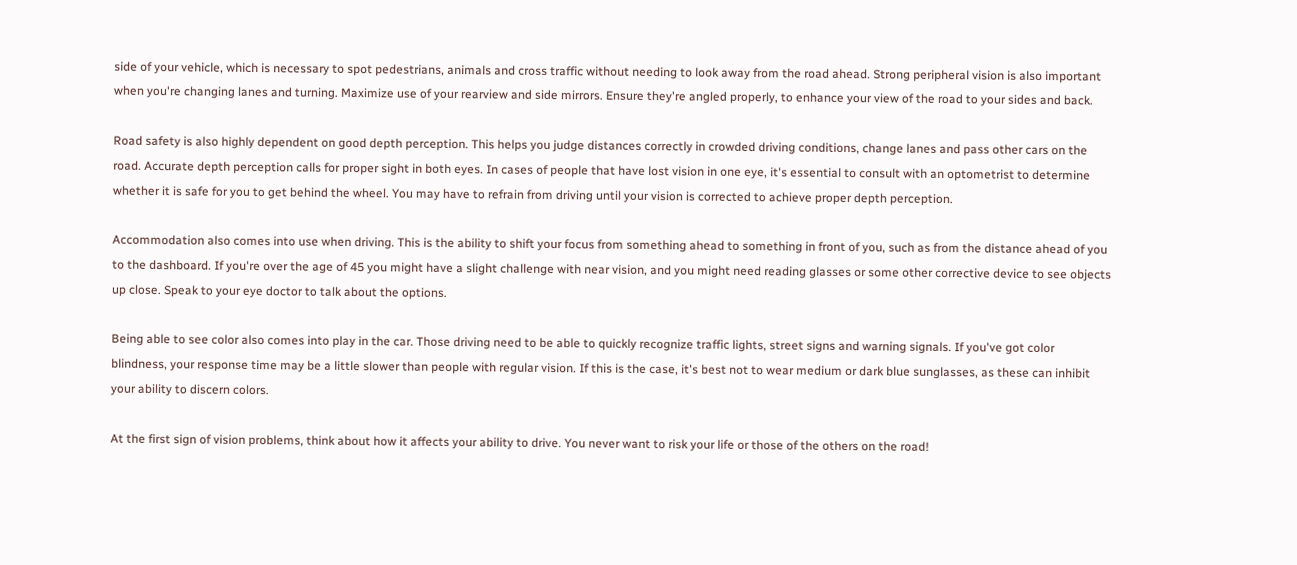side of your vehicle, which is necessary to spot pedestrians, animals and cross traffic without needing to look away from the road ahead. Strong peripheral vision is also important when you're changing lanes and turning. Maximize use of your rearview and side mirrors. Ensure they're angled properly, to enhance your view of the road to your sides and back.

Road safety is also highly dependent on good depth perception. This helps you judge distances correctly in crowded driving conditions, change lanes and pass other cars on the road. Accurate depth perception calls for proper sight in both eyes. In cases of people that have lost vision in one eye, it's essential to consult with an optometrist to determine whether it is safe for you to get behind the wheel. You may have to refrain from driving until your vision is corrected to achieve proper depth perception.

Accommodation also comes into use when driving. This is the ability to shift your focus from something ahead to something in front of you, such as from the distance ahead of you to the dashboard. If you're over the age of 45 you might have a slight challenge with near vision, and you might need reading glasses or some other corrective device to see objects up close. Speak to your eye doctor to talk about the options.

Being able to see color also comes into play in the car. Those driving need to be able to quickly recognize traffic lights, street signs and warning signals. If you've got color blindness, your response time may be a little slower than people with regular vision. If this is the case, it's best not to wear medium or dark blue sunglasses, as these can inhibit your ability to discern colors.

At the first sign of vision problems, think about how it affects your ability to drive. You never want to risk your life or those of the others on the road!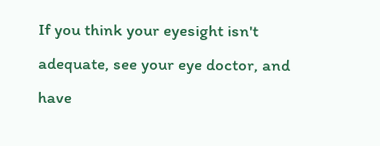If you think your eyesight isn't adequate, see your eye doctor, and have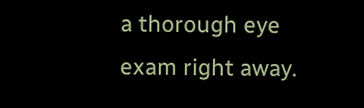a thorough eye exam right away.